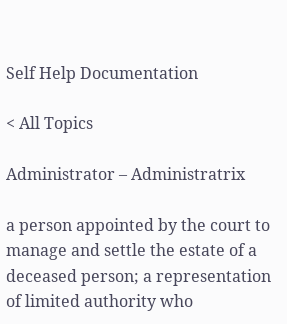Self Help Documentation

< All Topics

Administrator – Administratrix

a person appointed by the court to manage and settle the estate of a deceased person; a representation of limited authority who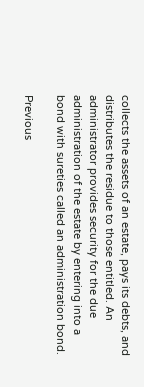collects the assets of an estate, pays its debts, and distributes the residue to those entitled. An administrator provides security for the due administration of the estate by entering into a bond with sureties called an administration bond.

Previous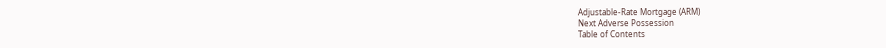Adjustable-Rate Mortgage (ARM)
Next Adverse Possession
Table of Contents